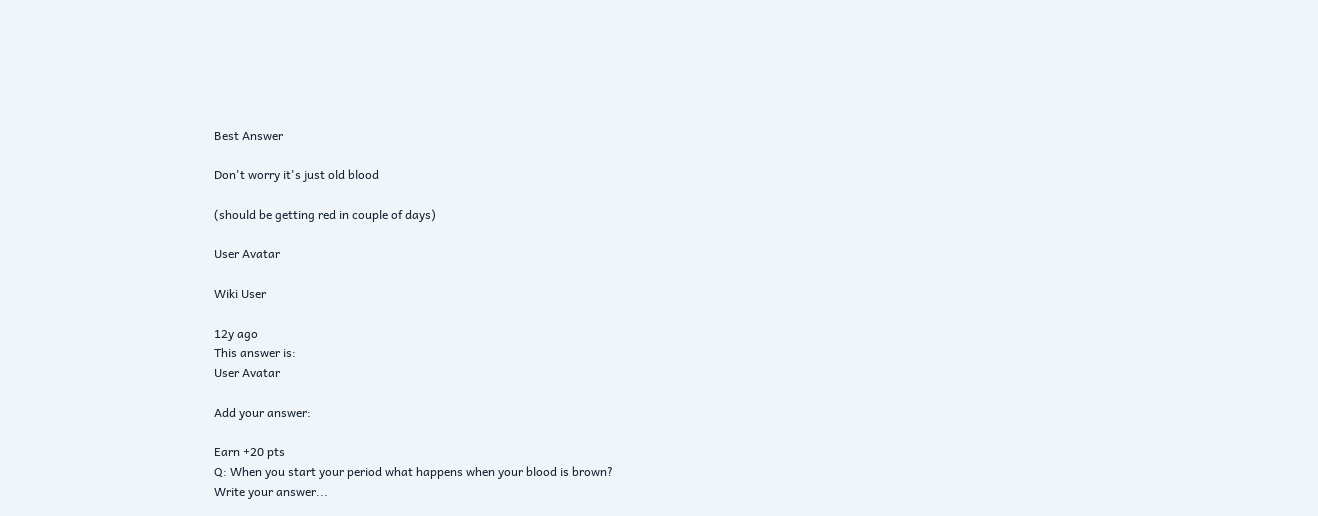Best Answer

Don't worry it's just old blood

(should be getting red in couple of days)

User Avatar

Wiki User

12y ago
This answer is:
User Avatar

Add your answer:

Earn +20 pts
Q: When you start your period what happens when your blood is brown?
Write your answer...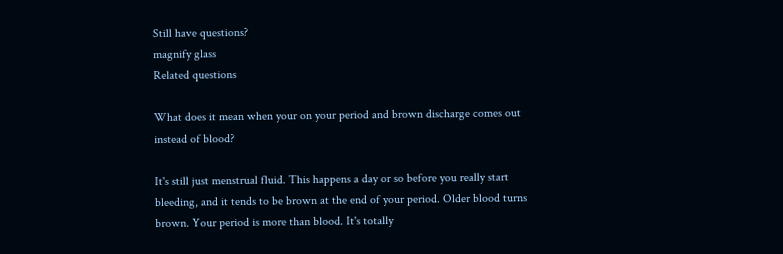Still have questions?
magnify glass
Related questions

What does it mean when your on your period and brown discharge comes out instead of blood?

It's still just menstrual fluid. This happens a day or so before you really start bleeding, and it tends to be brown at the end of your period. Older blood turns brown. Your period is more than blood. It's totally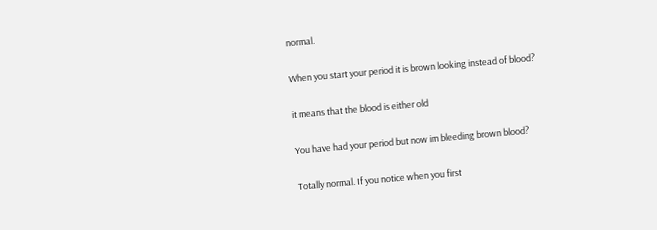normal.

When you start your period it is brown looking instead of blood?

it means that the blood is either old

You have had your period but now im bleeding brown blood?

Totally normal. If you notice when you first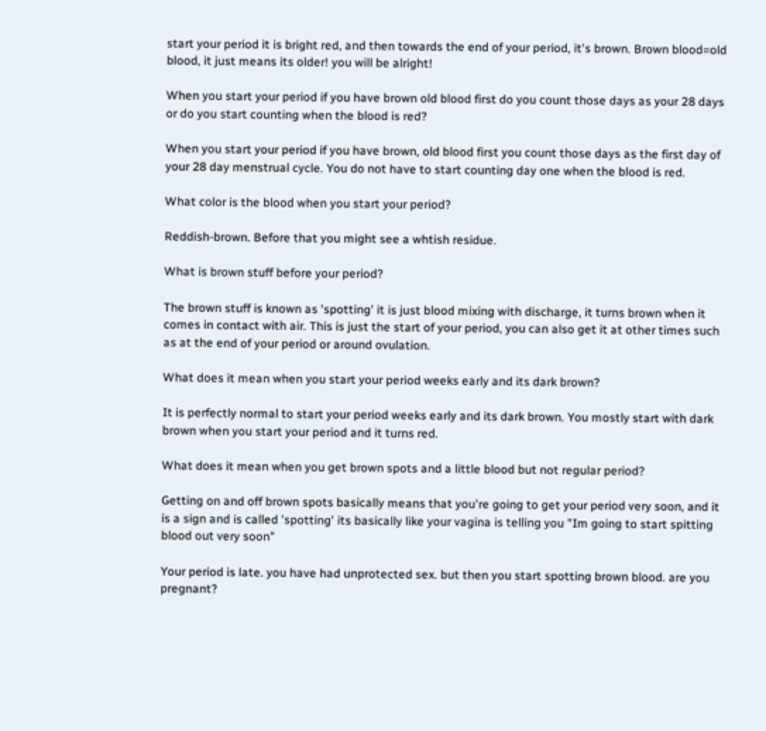start your period it is bright red, and then towards the end of your period, it's brown. Brown blood=old blood, it just means its older! you will be alright!

When you start your period if you have brown old blood first do you count those days as your 28 days or do you start counting when the blood is red?

When you start your period if you have brown, old blood first you count those days as the first day of your 28 day menstrual cycle. You do not have to start counting day one when the blood is red.

What color is the blood when you start your period?

Reddish-brown. Before that you might see a whtish residue.

What is brown stuff before your period?

The brown stuff is known as 'spotting' it is just blood mixing with discharge, it turns brown when it comes in contact with air. This is just the start of your period, you can also get it at other times such as at the end of your period or around ovulation.

What does it mean when you start your period weeks early and its dark brown?

It is perfectly normal to start your period weeks early and its dark brown. You mostly start with dark brown when you start your period and it turns red.

What does it mean when you get brown spots and a little blood but not regular period?

Getting on and off brown spots basically means that you're going to get your period very soon, and it is a sign and is called 'spotting' its basically like your vagina is telling you "Im going to start spitting blood out very soon"

Your period is late. you have had unprotected sex. but then you start spotting brown blood. are you pregnant?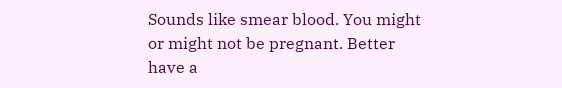Sounds like smear blood. You might or might not be pregnant. Better have a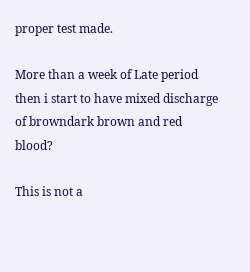proper test made.

More than a week of Late period then i start to have mixed discharge of browndark brown and red blood?

This is not a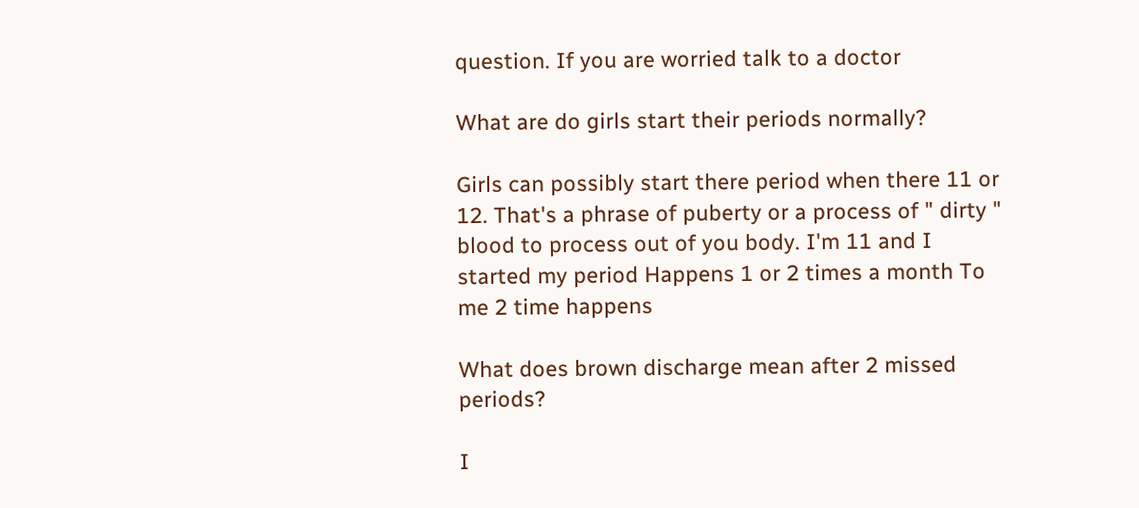question. If you are worried talk to a doctor

What are do girls start their periods normally?

Girls can possibly start there period when there 11 or 12. That's a phrase of puberty or a process of " dirty " blood to process out of you body. I'm 11 and I started my period Happens 1 or 2 times a month To me 2 time happens

What does brown discharge mean after 2 missed periods?

I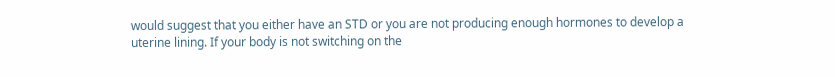would suggest that you either have an STD or you are not producing enough hormones to develop a uterine lining. If your body is not switching on the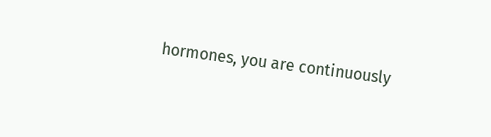hormones, you are continuously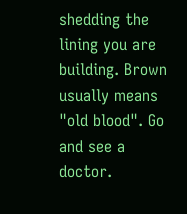shedding the lining you are building. Brown usually means "old blood". Go and see a doctor.